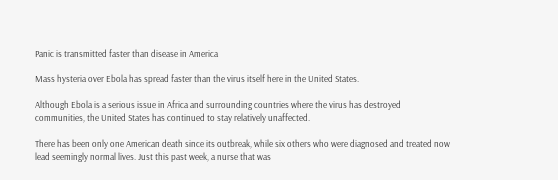Panic is transmitted faster than disease in America

Mass hysteria over Ebola has spread faster than the virus itself here in the United States.

Although Ebola is a serious issue in Africa and surrounding countries where the virus has destroyed communities, the United States has continued to stay relatively unaffected.

There has been only one American death since its outbreak, while six others who were diagnosed and treated now lead seemingly normal lives. Just this past week, a nurse that was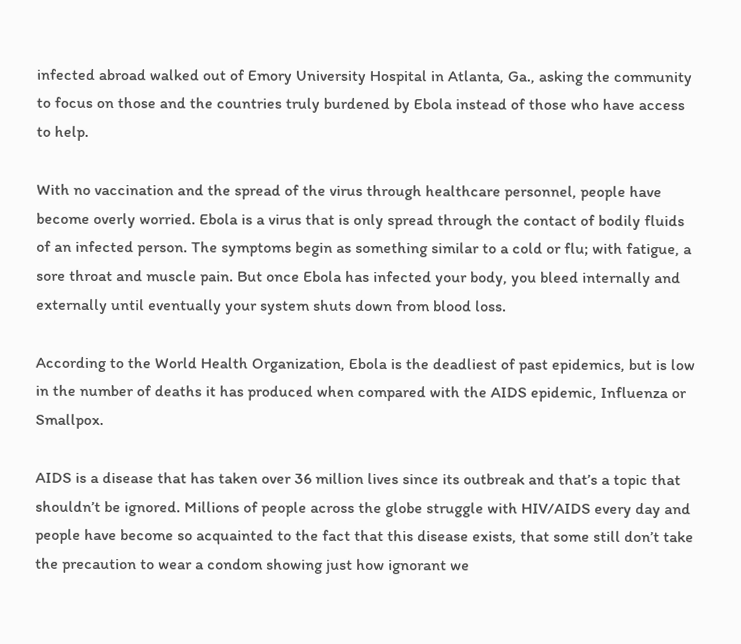infected abroad walked out of Emory University Hospital in Atlanta, Ga., asking the community to focus on those and the countries truly burdened by Ebola instead of those who have access to help.

With no vaccination and the spread of the virus through healthcare personnel, people have become overly worried. Ebola is a virus that is only spread through the contact of bodily fluids of an infected person. The symptoms begin as something similar to a cold or flu; with fatigue, a sore throat and muscle pain. But once Ebola has infected your body, you bleed internally and externally until eventually your system shuts down from blood loss.

According to the World Health Organization, Ebola is the deadliest of past epidemics, but is low in the number of deaths it has produced when compared with the AIDS epidemic, Influenza or Smallpox.

AIDS is a disease that has taken over 36 million lives since its outbreak and that’s a topic that shouldn’t be ignored. Millions of people across the globe struggle with HIV/AIDS every day and people have become so acquainted to the fact that this disease exists, that some still don’t take the precaution to wear a condom showing just how ignorant we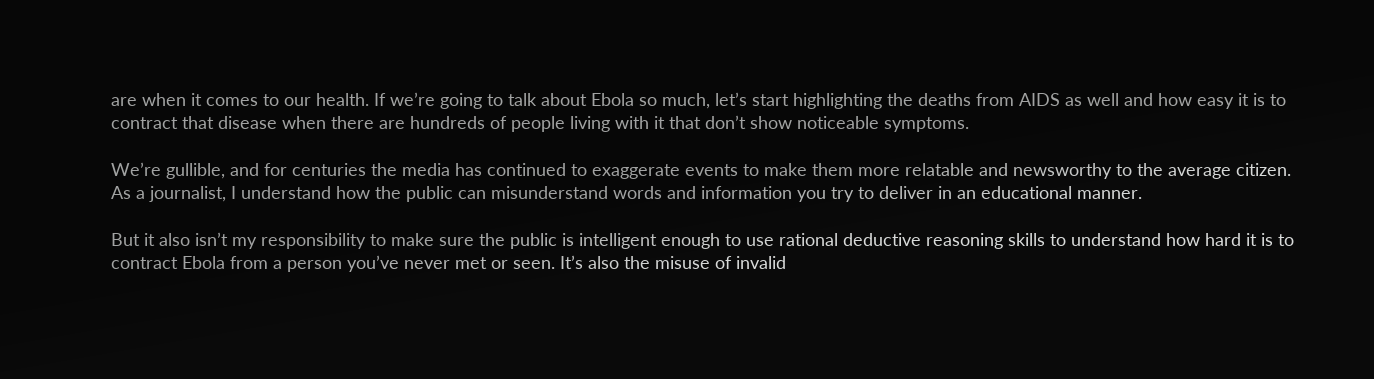are when it comes to our health. If we’re going to talk about Ebola so much, let’s start highlighting the deaths from AIDS as well and how easy it is to contract that disease when there are hundreds of people living with it that don’t show noticeable symptoms.

We’re gullible, and for centuries the media has continued to exaggerate events to make them more relatable and newsworthy to the average citizen. As a journalist, I understand how the public can misunderstand words and information you try to deliver in an educational manner.

But it also isn’t my responsibility to make sure the public is intelligent enough to use rational deductive reasoning skills to understand how hard it is to contract Ebola from a person you’ve never met or seen. It’s also the misuse of invalid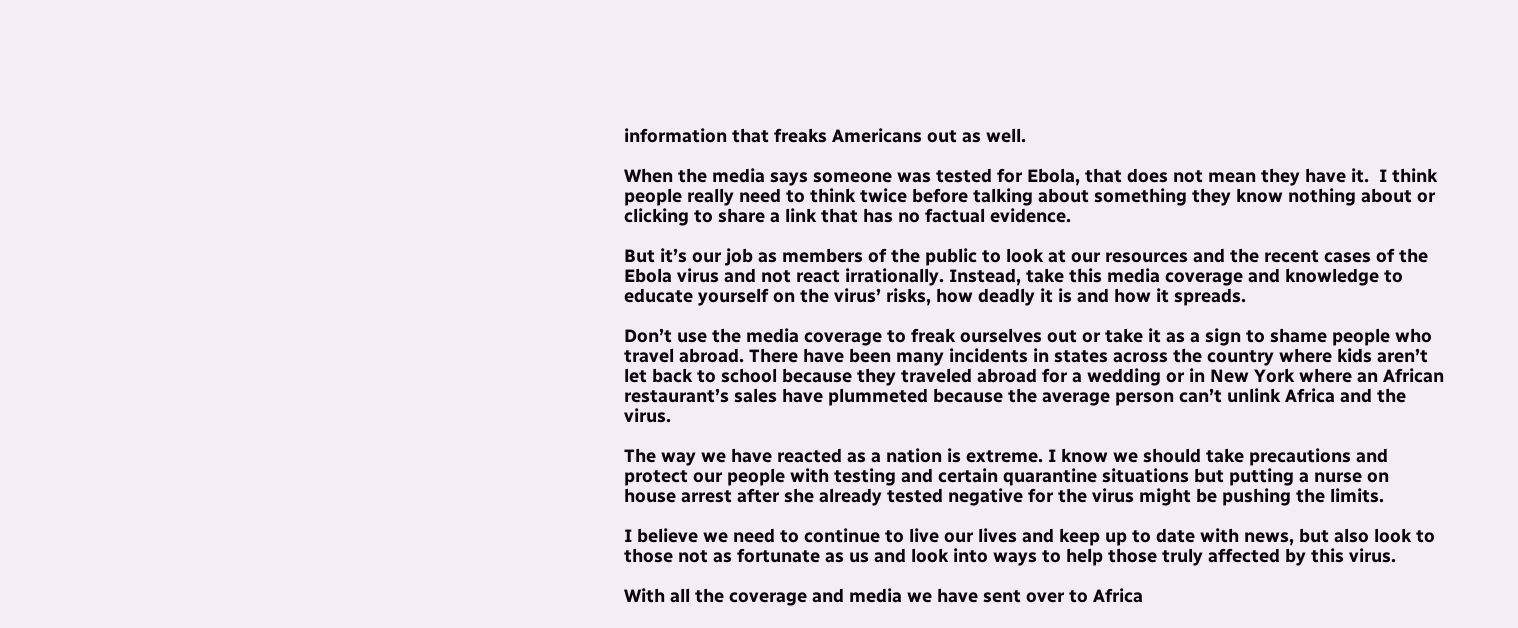information that freaks Americans out as well.

When the media says someone was tested for Ebola, that does not mean they have it.  I think people really need to think twice before talking about something they know nothing about or clicking to share a link that has no factual evidence.

But it’s our job as members of the public to look at our resources and the recent cases of the Ebola virus and not react irrationally. Instead, take this media coverage and knowledge to educate yourself on the virus’ risks, how deadly it is and how it spreads.

Don’t use the media coverage to freak ourselves out or take it as a sign to shame people who travel abroad. There have been many incidents in states across the country where kids aren’t let back to school because they traveled abroad for a wedding or in New York where an African restaurant’s sales have plummeted because the average person can’t unlink Africa and the virus.

The way we have reacted as a nation is extreme. I know we should take precautions and protect our people with testing and certain quarantine situations but putting a nurse on house arrest after she already tested negative for the virus might be pushing the limits.

I believe we need to continue to live our lives and keep up to date with news, but also look to those not as fortunate as us and look into ways to help those truly affected by this virus.

With all the coverage and media we have sent over to Africa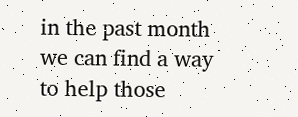in the past month we can find a way to help those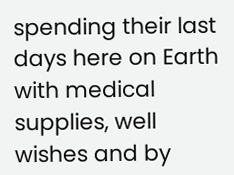spending their last days here on Earth with medical supplies, well wishes and by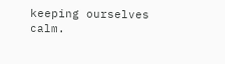keeping ourselves calm.